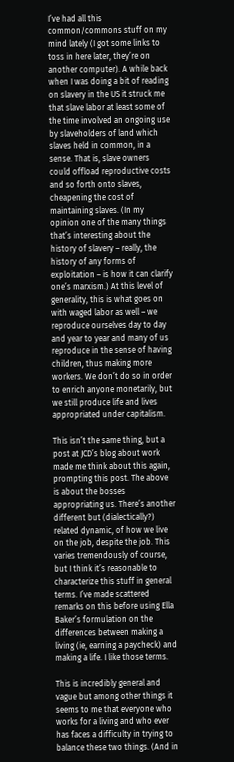I’ve had all this common/commons stuff on my mind lately (I got some links to toss in here later, they’re on another computer). A while back when I was doing a bit of reading on slavery in the US it struck me that slave labor at least some of the time involved an ongoing use by slaveholders of land which slaves held in common, in a sense. That is, slave owners could offload reproductive costs and so forth onto slaves, cheapening the cost of maintaining slaves. (In my opinion one of the many things that’s interesting about the history of slavery – really, the history of any forms of exploitation – is how it can clarify one’s marxism.) At this level of generality, this is what goes on with waged labor as well – we reproduce ourselves day to day and year to year and many of us reproduce in the sense of having children, thus making more workers. We don’t do so in order to enrich anyone monetarily, but we still produce life and lives appropriated under capitalism.

This isn’t the same thing, but a post at JCD’s blog about work made me think about this again, prompting this post. The above is about the bosses appropriating us. There’s another different but (dialectically?) related dynamic, of how we live on the job, despite the job. This varies tremendously of course, but I think it’s reasonable to characterize this stuff in general terms. I’ve made scattered remarks on this before using Ella Baker’s formulation on the differences between making a living (ie, earning a paycheck) and making a life. I like those terms.

This is incredibly general and vague but among other things it seems to me that everyone who works for a living and who ever has faces a difficulty in trying to balance these two things. (And in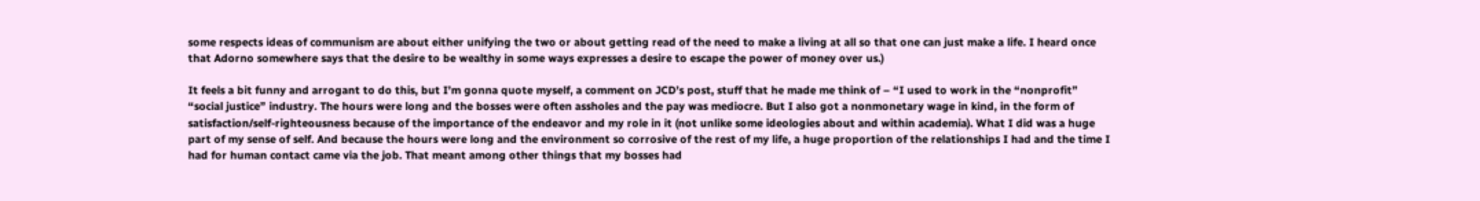some respects ideas of communism are about either unifying the two or about getting read of the need to make a living at all so that one can just make a life. I heard once that Adorno somewhere says that the desire to be wealthy in some ways expresses a desire to escape the power of money over us.)

It feels a bit funny and arrogant to do this, but I’m gonna quote myself, a comment on JCD’s post, stuff that he made me think of – “I used to work in the “nonprofit” “social justice” industry. The hours were long and the bosses were often assholes and the pay was mediocre. But I also got a nonmonetary wage in kind, in the form of satisfaction/self-righteousness because of the importance of the endeavor and my role in it (not unlike some ideologies about and within academia). What I did was a huge part of my sense of self. And because the hours were long and the environment so corrosive of the rest of my life, a huge proportion of the relationships I had and the time I had for human contact came via the job. That meant among other things that my bosses had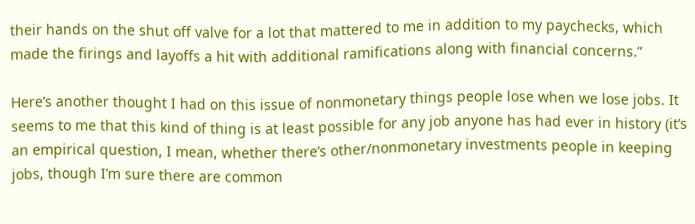their hands on the shut off valve for a lot that mattered to me in addition to my paychecks, which made the firings and layoffs a hit with additional ramifications along with financial concerns.”

Here’s another thought I had on this issue of nonmonetary things people lose when we lose jobs. It seems to me that this kind of thing is at least possible for any job anyone has had ever in history (it’s an empirical question, I mean, whether there’s other/nonmonetary investments people in keeping jobs, though I’m sure there are common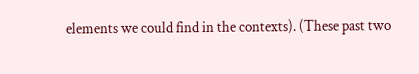elements we could find in the contexts). (These past two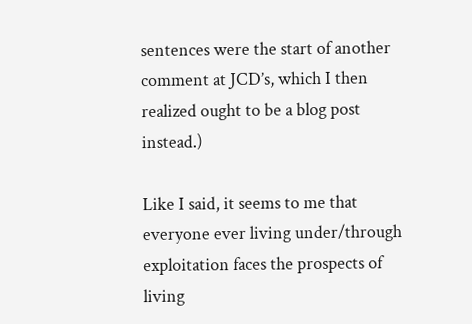sentences were the start of another comment at JCD’s, which I then realized ought to be a blog post instead.)

Like I said, it seems to me that everyone ever living under/through exploitation faces the prospects of living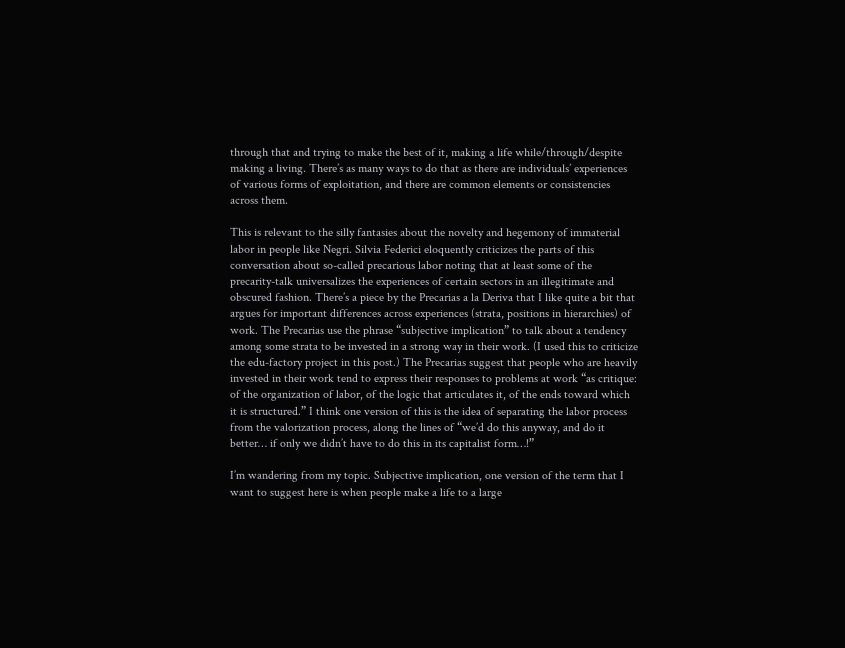through that and trying to make the best of it, making a life while/through/despite making a living. There’s as many ways to do that as there are individuals’ experiences of various forms of exploitation, and there are common elements or consistencies across them.

This is relevant to the silly fantasies about the novelty and hegemony of immaterial labor in people like Negri. Silvia Federici eloquently criticizes the parts of this conversation about so-called precarious labor noting that at least some of the precarity-talk universalizes the experiences of certain sectors in an illegitimate and obscured fashion. There’s a piece by the Precarias a la Deriva that I like quite a bit that argues for important differences across experiences (strata, positions in hierarchies) of work. The Precarias use the phrase “subjective implication” to talk about a tendency among some strata to be invested in a strong way in their work. (I used this to criticize the edu-factory project in this post.) The Precarias suggest that people who are heavily invested in their work tend to express their responses to problems at work “as critique: of the organization of labor, of the logic that articulates it, of the ends toward which it is structured.” I think one version of this is the idea of separating the labor process from the valorization process, along the lines of “we’d do this anyway, and do it better… if only we didn’t have to do this in its capitalist form…!”

I’m wandering from my topic. Subjective implication, one version of the term that I want to suggest here is when people make a life to a large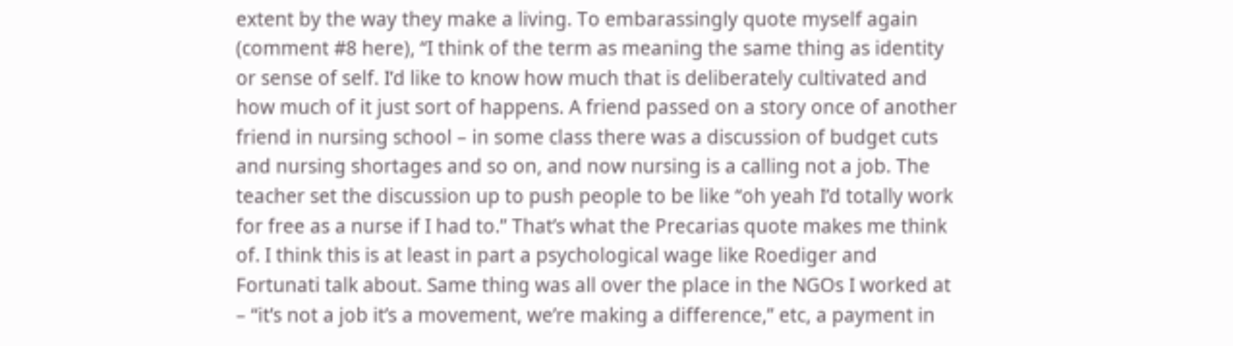extent by the way they make a living. To embarassingly quote myself again (comment #8 here), “I think of the term as meaning the same thing as identity or sense of self. I’d like to know how much that is deliberately cultivated and how much of it just sort of happens. A friend passed on a story once of another friend in nursing school – in some class there was a discussion of budget cuts and nursing shortages and so on, and now nursing is a calling not a job. The teacher set the discussion up to push people to be like “oh yeah I’d totally work for free as a nurse if I had to.” That’s what the Precarias quote makes me think of. I think this is at least in part a psychological wage like Roediger and Fortunati talk about. Same thing was all over the place in the NGOs I worked at – “it’s not a job it’s a movement, we’re making a difference,” etc, a payment in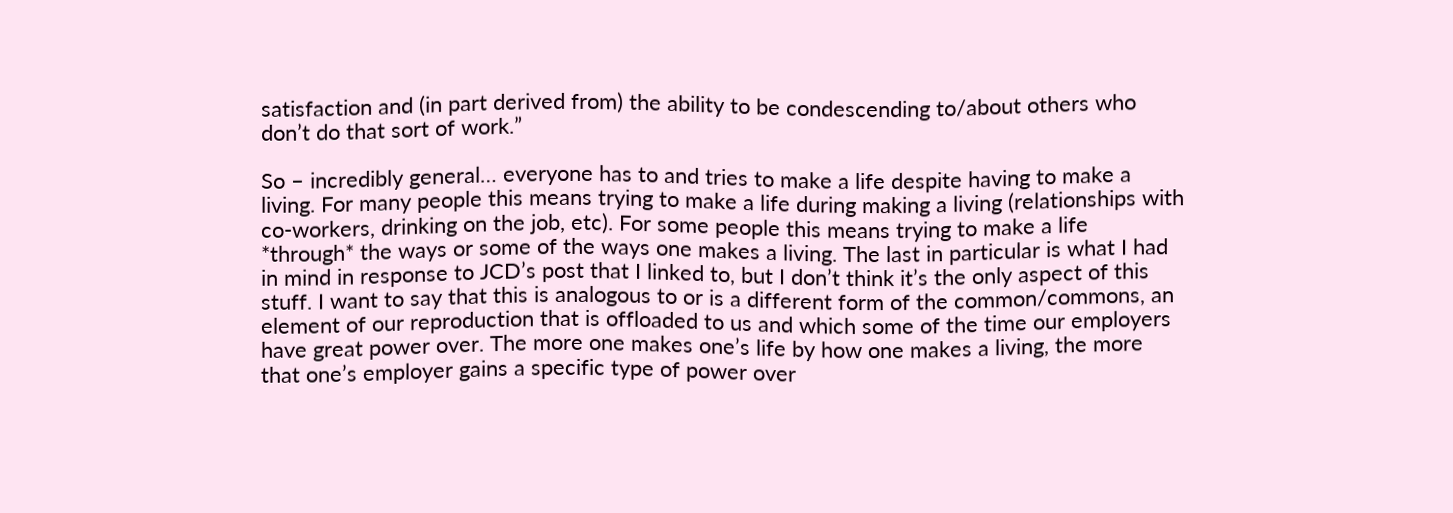satisfaction and (in part derived from) the ability to be condescending to/about others who don’t do that sort of work.”

So – incredibly general… everyone has to and tries to make a life despite having to make a living. For many people this means trying to make a life during making a living (relationships with co-workers, drinking on the job, etc). For some people this means trying to make a life *through* the ways or some of the ways one makes a living. The last in particular is what I had in mind in response to JCD’s post that I linked to, but I don’t think it’s the only aspect of this stuff. I want to say that this is analogous to or is a different form of the common/commons, an element of our reproduction that is offloaded to us and which some of the time our employers have great power over. The more one makes one’s life by how one makes a living, the more that one’s employer gains a specific type of power over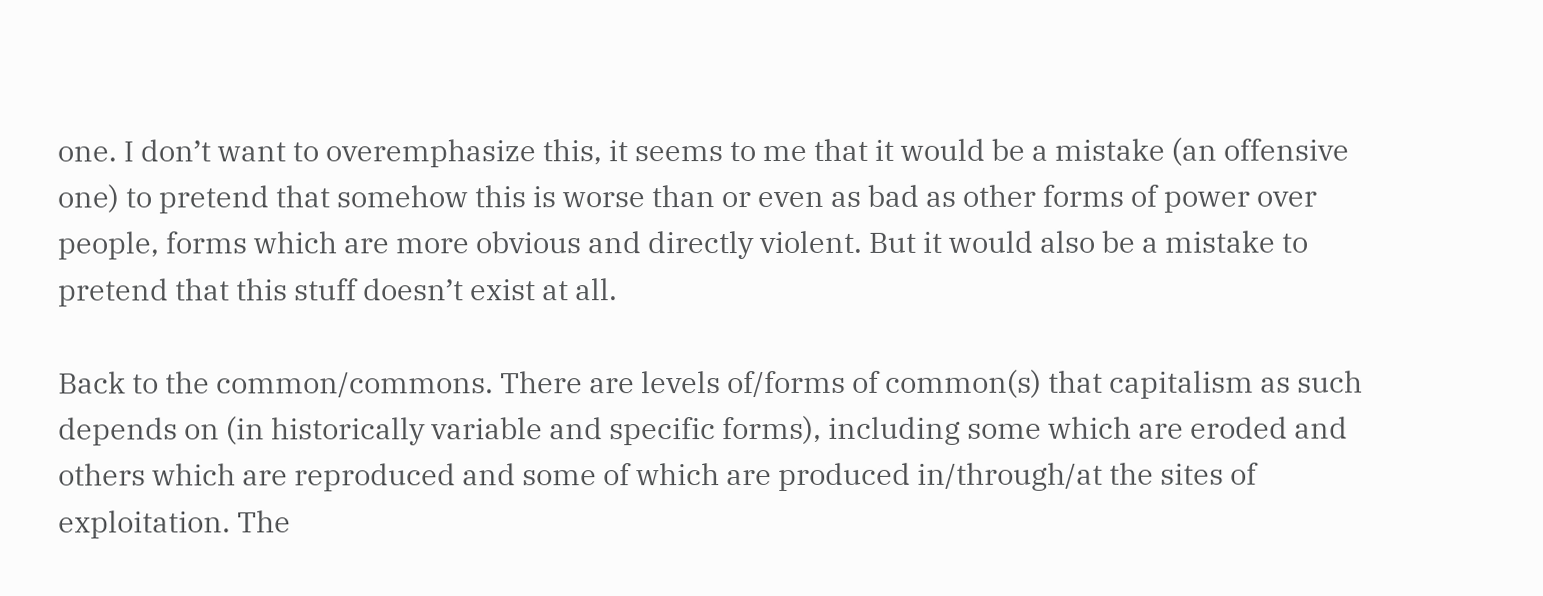one. I don’t want to overemphasize this, it seems to me that it would be a mistake (an offensive one) to pretend that somehow this is worse than or even as bad as other forms of power over people, forms which are more obvious and directly violent. But it would also be a mistake to pretend that this stuff doesn’t exist at all.

Back to the common/commons. There are levels of/forms of common(s) that capitalism as such depends on (in historically variable and specific forms), including some which are eroded and others which are reproduced and some of which are produced in/through/at the sites of exploitation. The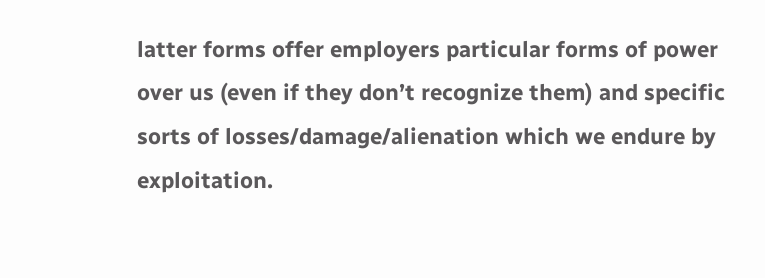latter forms offer employers particular forms of power over us (even if they don’t recognize them) and specific sorts of losses/damage/alienation which we endure by exploitation.